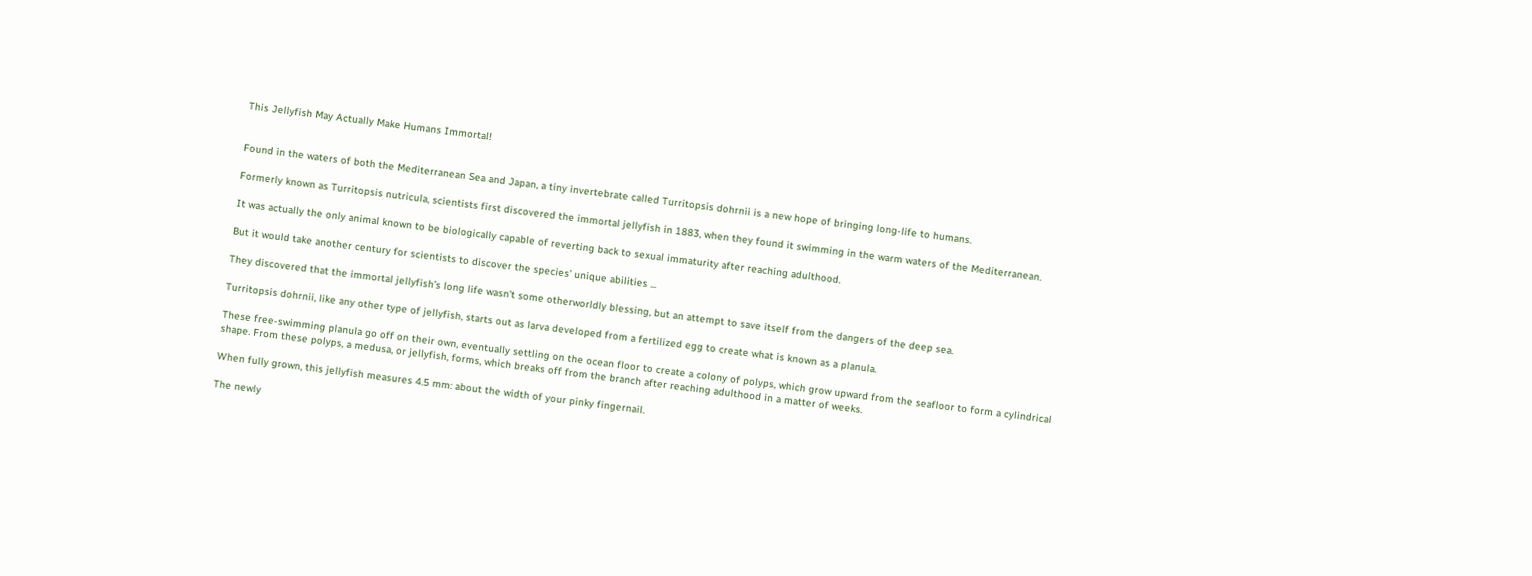This Jellyfish May Actually Make Humans Immortal!


Found in the waters of both the Mediterranean Sea and Japan, a tiny invertebrate called Turritopsis dohrnii is a new hope of bringing long-life to humans.

Formerly known as Turritopsis nutricula, scientists first discovered the immortal jellyfish in 1883, when they found it swimming in the warm waters of the Mediterranean.

It was actually the only animal known to be biologically capable of reverting back to sexual immaturity after reaching adulthood.

But it would take another century for scientists to discover the species’ unique abilities ...

They discovered that the immortal jellyfish’s long life wasn’t some otherworldly blessing, but an attempt to save itself from the dangers of the deep sea.

Turritopsis dohrnii, like any other type of jellyfish, starts out as larva developed from a fertilized egg to create what is known as a planula.

These free-swimming planula go off on their own, eventually settling on the ocean floor to create a colony of polyps, which grow upward from the seafloor to form a cylindrical shape. From these polyps, a medusa, or jellyfish, forms, which breaks off from the branch after reaching adulthood in a matter of weeks.

When fully grown, this jellyfish measures 4.5 mm: about the width of your pinky fingernail.

The newly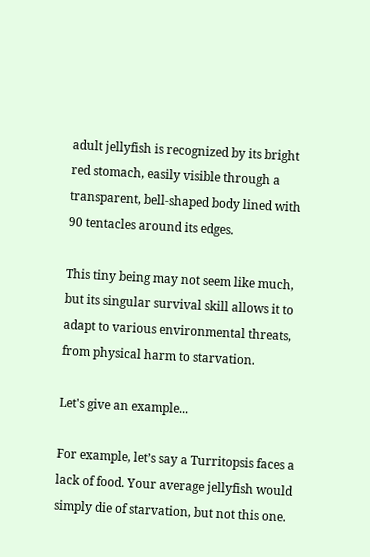adult jellyfish is recognized by its bright red stomach, easily visible through a transparent, bell-shaped body lined with 90 tentacles around its edges.

This tiny being may not seem like much, but its singular survival skill allows it to adapt to various environmental threats, from physical harm to starvation.

Let's give an example...

For example, let’s say a Turritopsis faces a lack of food. Your average jellyfish would simply die of starvation, but not this one.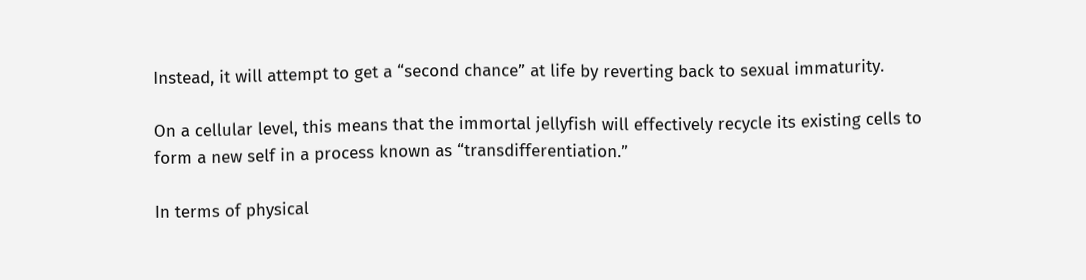Instead, it will attempt to get a “second chance” at life by reverting back to sexual immaturity.

On a cellular level, this means that the immortal jellyfish will effectively recycle its existing cells to form a new self in a process known as “transdifferentiation.”

In terms of physical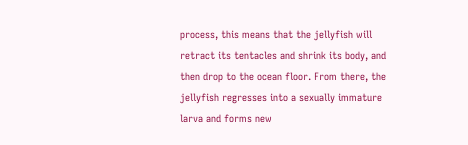process, this means that the jellyfish will retract its tentacles and shrink its body, and then drop to the ocean floor. From there, the jellyfish regresses into a sexually immature larva and forms new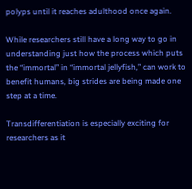polyps until it reaches adulthood once again.

While researchers still have a long way to go in understanding just how the process which puts the “immortal” in “immortal jellyfish,” can work to benefit humans, big strides are being made one step at a time.

Transdifferentiation is especially exciting for researchers as it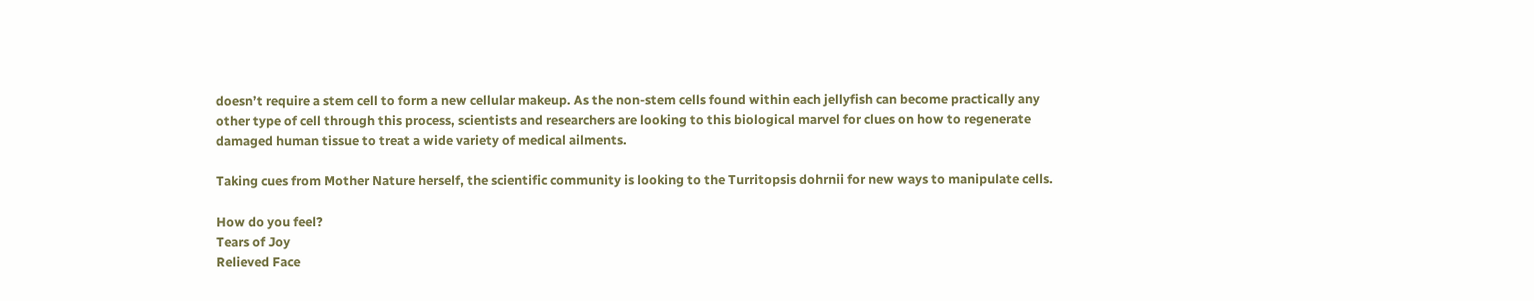doesn’t require a stem cell to form a new cellular makeup. As the non-stem cells found within each jellyfish can become practically any other type of cell through this process, scientists and researchers are looking to this biological marvel for clues on how to regenerate damaged human tissue to treat a wide variety of medical ailments.

Taking cues from Mother Nature herself, the scientific community is looking to the Turritopsis dohrnii for new ways to manipulate cells.

How do you feel?
Tears of Joy
Relieved Face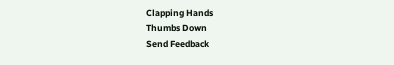Clapping Hands
Thumbs Down
Send Feedback